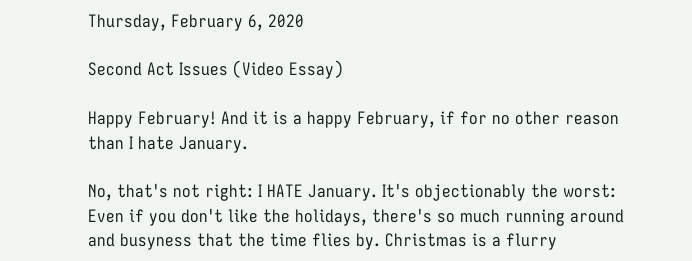Thursday, February 6, 2020

Second Act Issues (Video Essay)

Happy February! And it is a happy February, if for no other reason than I hate January.

No, that's not right: I HATE January. It's objectionably the worst: Even if you don't like the holidays, there's so much running around and busyness that the time flies by. Christmas is a flurry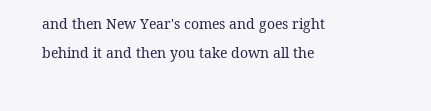and then New Year's comes and goes right behind it and then you take down all the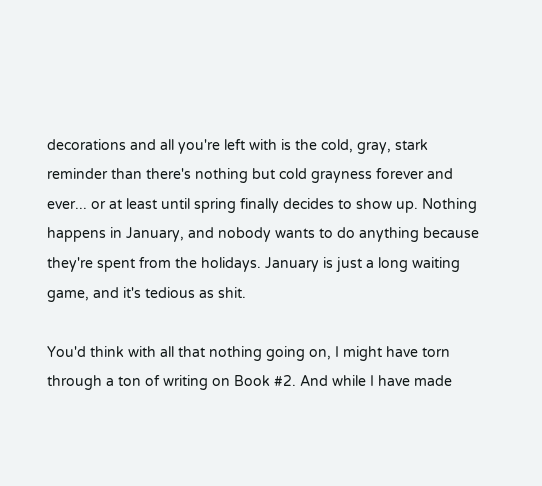decorations and all you're left with is the cold, gray, stark reminder than there's nothing but cold grayness forever and ever... or at least until spring finally decides to show up. Nothing happens in January, and nobody wants to do anything because they're spent from the holidays. January is just a long waiting game, and it's tedious as shit.

You'd think with all that nothing going on, I might have torn through a ton of writing on Book #2. And while I have made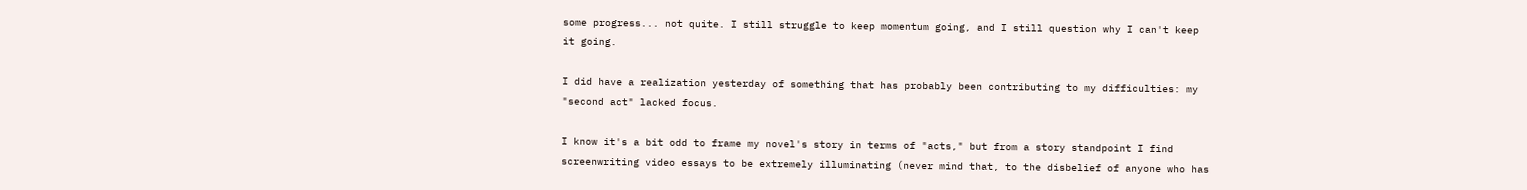some progress... not quite. I still struggle to keep momentum going, and I still question why I can't keep it going.

I did have a realization yesterday of something that has probably been contributing to my difficulties: my "second act" lacked focus.

I know it's a bit odd to frame my novel's story in terms of "acts," but from a story standpoint I find screenwriting video essays to be extremely illuminating (never mind that, to the disbelief of anyone who has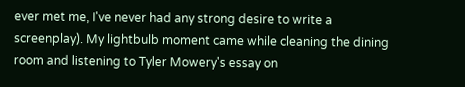ever met me, I've never had any strong desire to write a screenplay). My lightbulb moment came while cleaning the dining room and listening to Tyler Mowery's essay on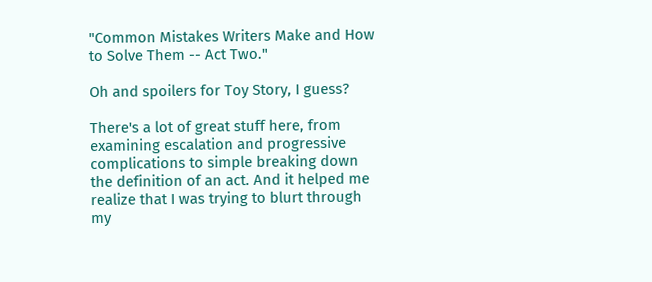"Common Mistakes Writers Make and How to Solve Them -- Act Two."

Oh and spoilers for Toy Story, I guess?

There's a lot of great stuff here, from examining escalation and progressive complications to simple breaking down the definition of an act. And it helped me realize that I was trying to blurt through my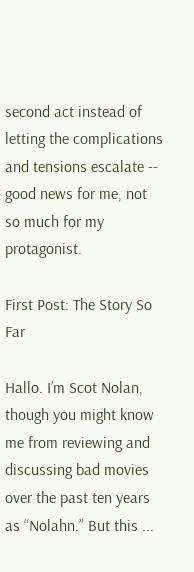second act instead of letting the complications and tensions escalate -- good news for me, not so much for my protagonist.

First Post: The Story So Far

Hallo. I’m Scot Nolan, though you might know me from reviewing and discussing bad movies over the past ten years as “Nolahn.” But this ...